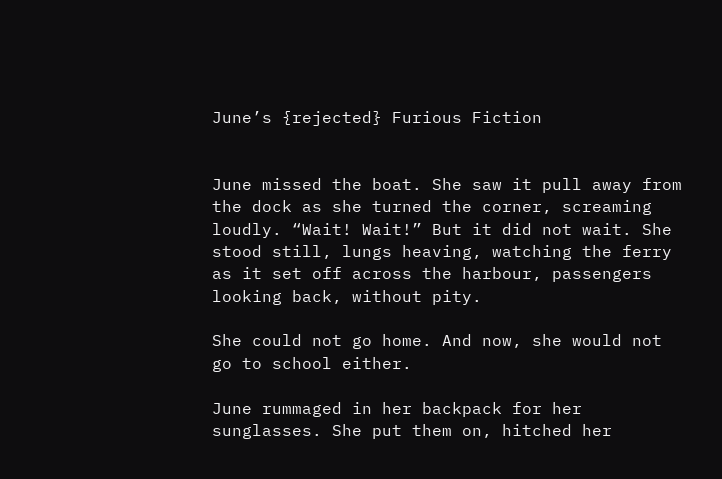June’s {rejected} Furious Fiction


June missed the boat. She saw it pull away from the dock as she turned the corner, screaming loudly. “Wait! Wait!” But it did not wait. She stood still, lungs heaving, watching the ferry as it set off across the harbour, passengers looking back, without pity.

She could not go home. And now, she would not go to school either.

June rummaged in her backpack for her sunglasses. She put them on, hitched her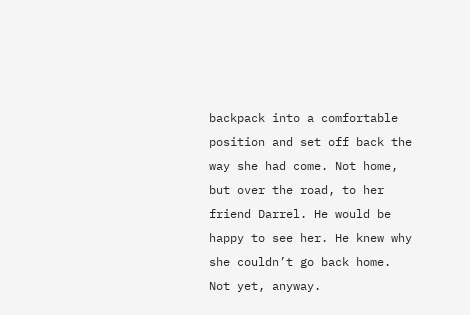backpack into a comfortable position and set off back the way she had come. Not home, but over the road, to her friend Darrel. He would be happy to see her. He knew why she couldn’t go back home. Not yet, anyway.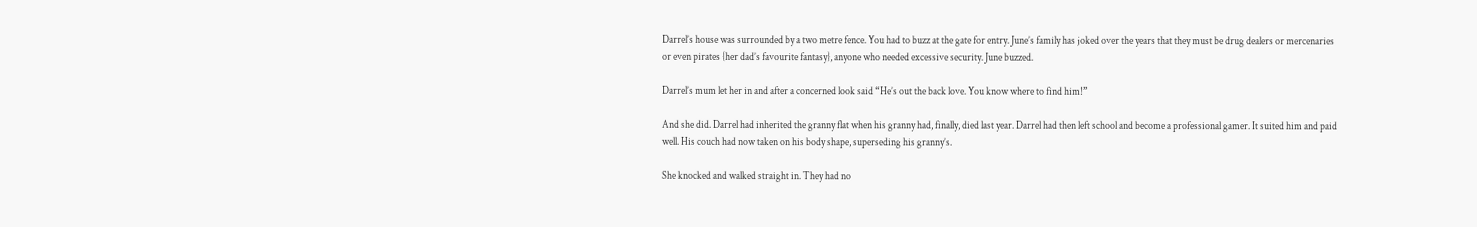Darrel’s house was surrounded by a two metre fence. You had to buzz at the gate for entry. June’s family has joked over the years that they must be drug dealers or mercenaries or even pirates {her dad’s favourite fantasy}, anyone who needed excessive security. June buzzed.

Darrel’s mum let her in and after a concerned look said “He’s out the back love. You know where to find him!”

And she did. Darrel had inherited the granny flat when his granny had, finally, died last year. Darrel had then left school and become a professional gamer. It suited him and paid well. His couch had now taken on his body shape, superseding his granny’s.

She knocked and walked straight in. They had no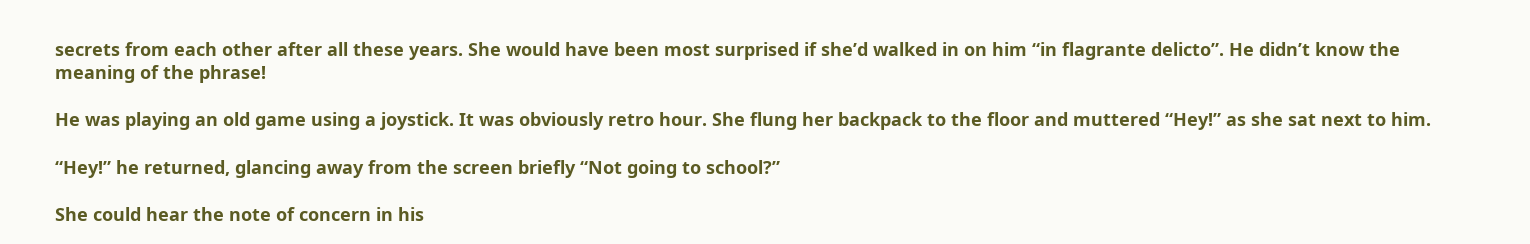secrets from each other after all these years. She would have been most surprised if she’d walked in on him “in flagrante delicto”. He didn’t know the meaning of the phrase!

He was playing an old game using a joystick. It was obviously retro hour. She flung her backpack to the floor and muttered “Hey!” as she sat next to him.

“Hey!” he returned, glancing away from the screen briefly “Not going to school?”

She could hear the note of concern in his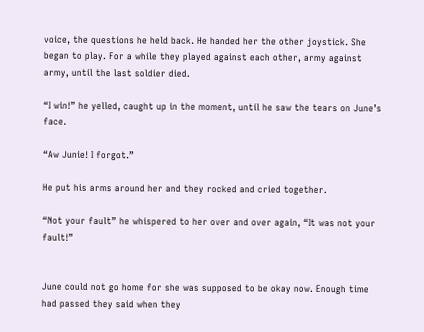voice, the questions he held back. He handed her the other joystick. She began to play. For a while they played against each other, army against army, until the last soldier died.

“I win!” he yelled, caught up in the moment, until he saw the tears on June’s face.

“Aw Junie! I forgot.”

He put his arms around her and they rocked and cried together.

“Not your fault” he whispered to her over and over again, “It was not your fault!”


June could not go home for she was supposed to be okay now. Enough time had passed they said when they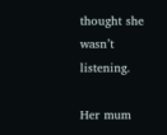thought she wasn’t listening.

Her mum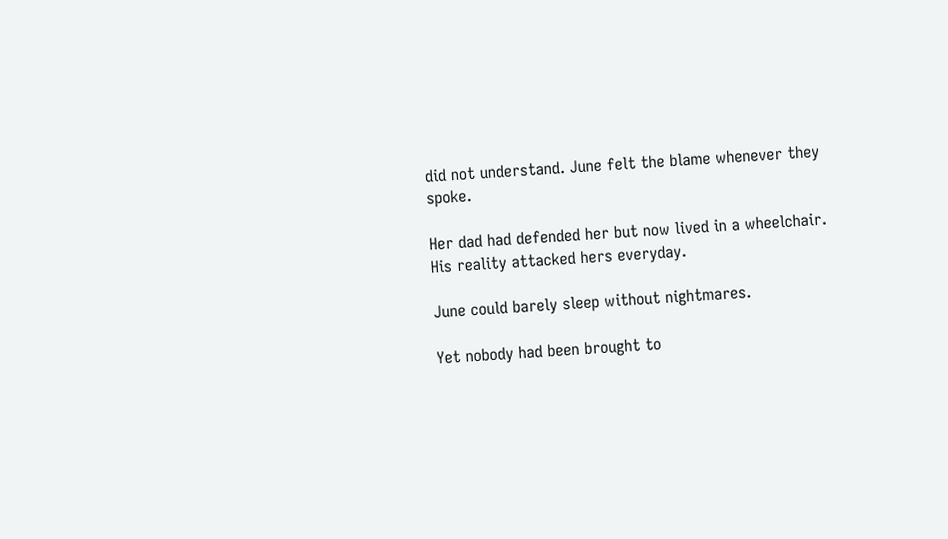did not understand. June felt the blame whenever they spoke.

Her dad had defended her but now lived in a wheelchair. His reality attacked hers everyday.

June could barely sleep without nightmares.

Yet nobody had been brought to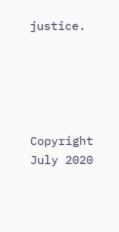justice.





Copyright July 2020